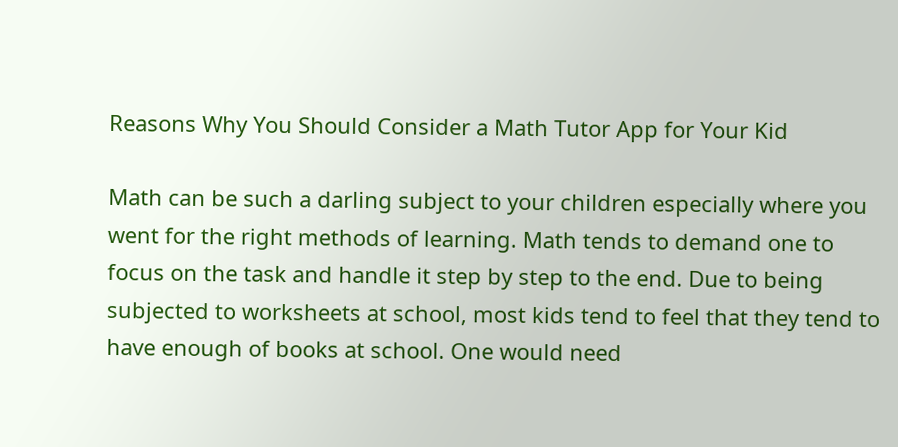Reasons Why You Should Consider a Math Tutor App for Your Kid

Math can be such a darling subject to your children especially where you went for the right methods of learning. Math tends to demand one to focus on the task and handle it step by step to the end. Due to being subjected to worksheets at school, most kids tend to feel that they tend to have enough of books at school. One would need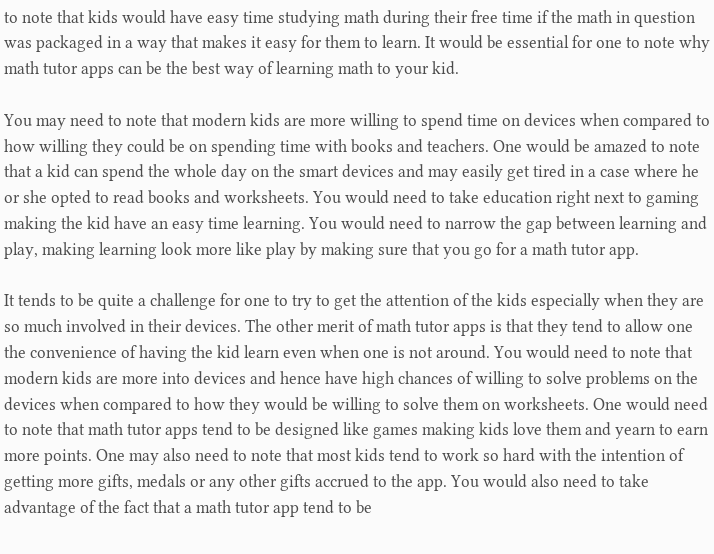to note that kids would have easy time studying math during their free time if the math in question was packaged in a way that makes it easy for them to learn. It would be essential for one to note why math tutor apps can be the best way of learning math to your kid.

You may need to note that modern kids are more willing to spend time on devices when compared to how willing they could be on spending time with books and teachers. One would be amazed to note that a kid can spend the whole day on the smart devices and may easily get tired in a case where he or she opted to read books and worksheets. You would need to take education right next to gaming making the kid have an easy time learning. You would need to narrow the gap between learning and play, making learning look more like play by making sure that you go for a math tutor app.

It tends to be quite a challenge for one to try to get the attention of the kids especially when they are so much involved in their devices. The other merit of math tutor apps is that they tend to allow one the convenience of having the kid learn even when one is not around. You would need to note that modern kids are more into devices and hence have high chances of willing to solve problems on the devices when compared to how they would be willing to solve them on worksheets. One would need to note that math tutor apps tend to be designed like games making kids love them and yearn to earn more points. One may also need to note that most kids tend to work so hard with the intention of getting more gifts, medals or any other gifts accrued to the app. You would also need to take advantage of the fact that a math tutor app tend to be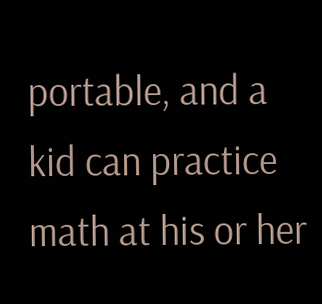portable, and a kid can practice math at his or her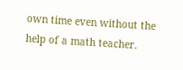own time even without the help of a math teacher.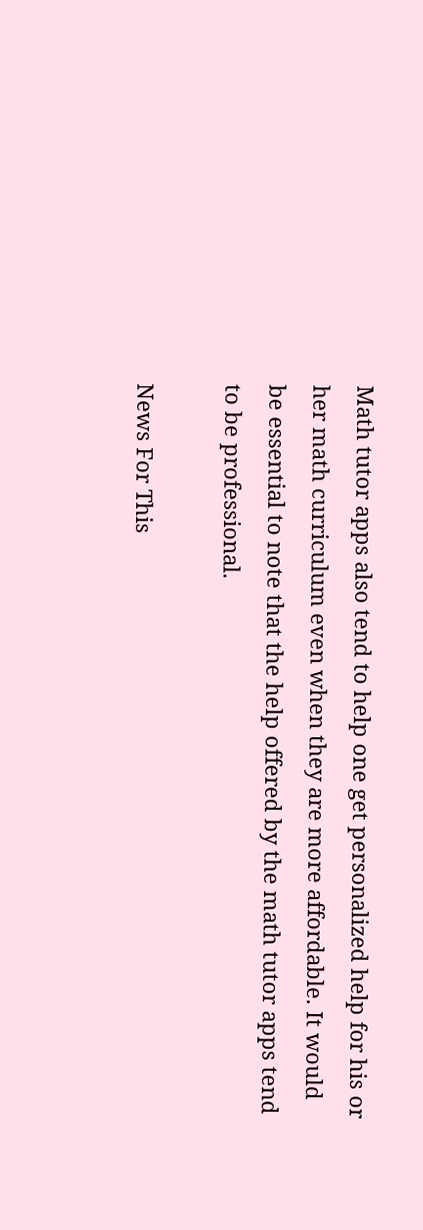Math tutor apps also tend to help one get personalized help for his or her math curriculum even when they are more affordable. It would be essential to note that the help offered by the math tutor apps tend to be professional.

News For This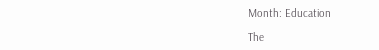Month: Education

The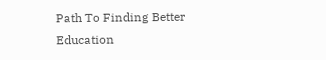Path To Finding Better Education